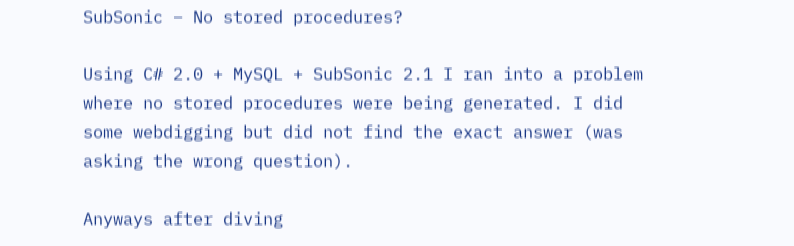SubSonic – No stored procedures?

Using C# 2.0 + MySQL + SubSonic 2.1 I ran into a problem where no stored procedures were being generated. I did some webdigging but did not find the exact answer (was asking the wrong question).

Anyways after diving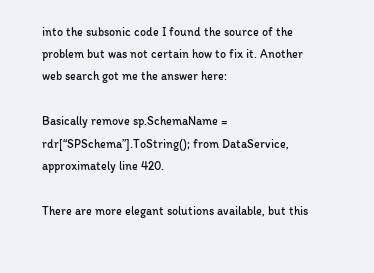into the subsonic code I found the source of the problem but was not certain how to fix it. Another web search got me the answer here:

Basically remove sp.SchemaName = rdr[“SPSchema”].ToString(); from DataService, approximately line 420.

There are more elegant solutions available, but this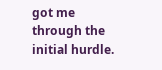got me through the initial hurdle.